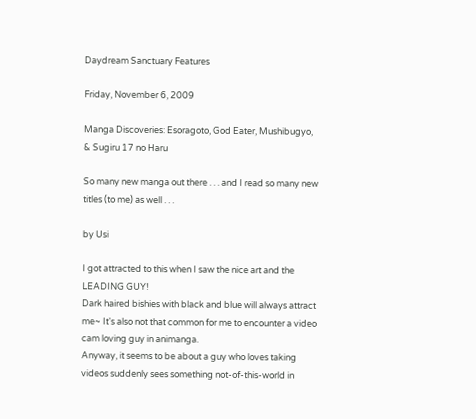Daydream Sanctuary Features

Friday, November 6, 2009

Manga Discoveries: Esoragoto, God Eater, Mushibugyo, & Sugiru 17 no Haru

So many new manga out there . . . and I read so many new titles (to me) as well . . .

by Usi

I got attracted to this when I saw the nice art and the LEADING GUY!
Dark haired bishies with black and blue will always attract me~ It's also not that common for me to encounter a video cam loving guy in animanga.
Anyway, it seems to be about a guy who loves taking videos suddenly sees something not-of-this-world in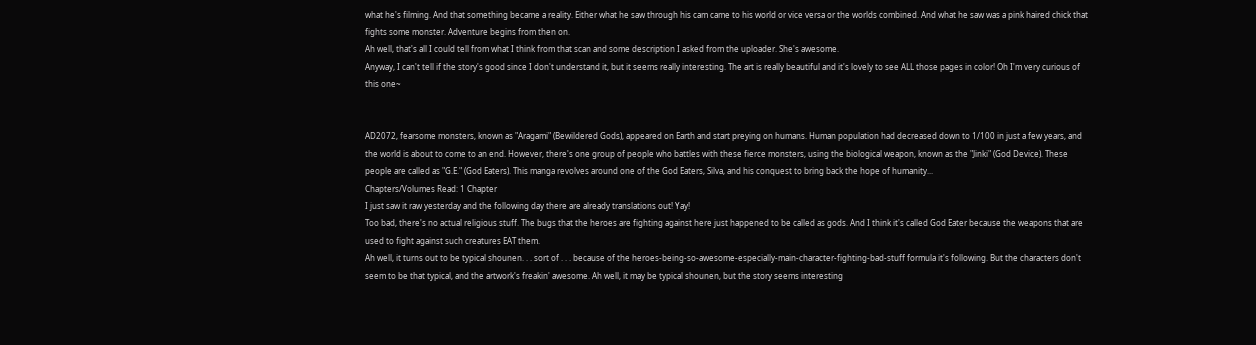what he's filming. And that something became a reality. Either what he saw through his cam came to his world or vice versa or the worlds combined. And what he saw was a pink haired chick that fights some monster. Adventure begins from then on.
Ah well, that's all I could tell from what I think from that scan and some description I asked from the uploader. She's awesome.
Anyway, I can't tell if the story's good since I don't understand it, but it seems really interesting. The art is really beautiful and it's lovely to see ALL those pages in color! Oh I'm very curious of this one~


AD2072, fearsome monsters, known as "Aragami" (Bewildered Gods), appeared on Earth and start preying on humans. Human population had decreased down to 1/100 in just a few years, and the world is about to come to an end. However, there's one group of people who battles with these fierce monsters, using the biological weapon, known as the "Jinki" (God Device). These people are called as "G.E." (God Eaters). This manga revolves around one of the God Eaters, Silva, and his conquest to bring back the hope of humanity...
Chapters/Volumes Read: 1 Chapter
I just saw it raw yesterday and the following day there are already translations out! Yay!
Too bad, there's no actual religious stuff. The bugs that the heroes are fighting against here just happened to be called as gods. And I think it's called God Eater because the weapons that are used to fight against such creatures EAT them.
Ah well, it turns out to be typical shounen. . . sort of . . . because of the heroes-being-so-awesome-especially-main-character-fighting-bad-stuff formula it's following. But the characters don't seem to be that typical, and the artwork's freakin' awesome. Ah well, it may be typical shounen, but the story seems interesting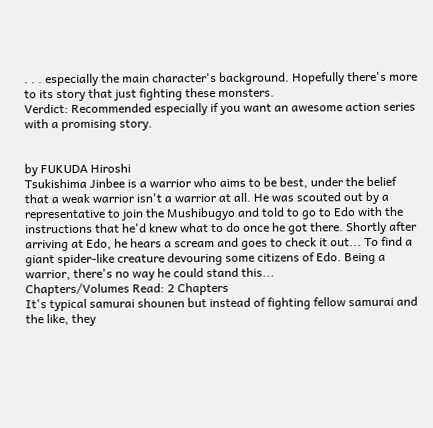. . . especially the main character's background. Hopefully there's more to its story that just fighting these monsters.
Verdict: Recommended especially if you want an awesome action series with a promising story.


by FUKUDA Hiroshi
Tsukishima Jinbee is a warrior who aims to be best, under the belief that a weak warrior isn't a warrior at all. He was scouted out by a representative to join the Mushibugyo and told to go to Edo with the instructions that he'd knew what to do once he got there. Shortly after arriving at Edo, he hears a scream and goes to check it out... To find a giant spider-like creature devouring some citizens of Edo. Being a warrior, there's no way he could stand this...
Chapters/Volumes Read: 2 Chapters
It's typical samurai shounen but instead of fighting fellow samurai and the like, they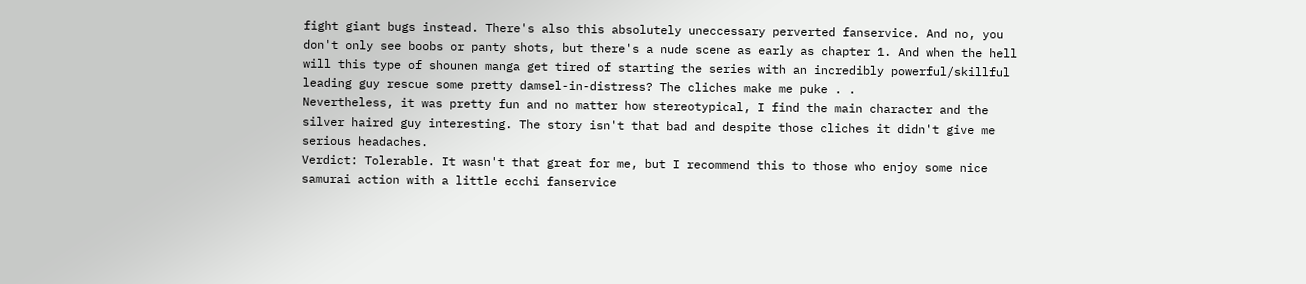fight giant bugs instead. There's also this absolutely uneccessary perverted fanservice. And no, you don't only see boobs or panty shots, but there's a nude scene as early as chapter 1. And when the hell will this type of shounen manga get tired of starting the series with an incredibly powerful/skillful leading guy rescue some pretty damsel-in-distress? The cliches make me puke . .
Nevertheless, it was pretty fun and no matter how stereotypical, I find the main character and the silver haired guy interesting. The story isn't that bad and despite those cliches it didn't give me serious headaches.
Verdict: Tolerable. It wasn't that great for me, but I recommend this to those who enjoy some nice samurai action with a little ecchi fanservice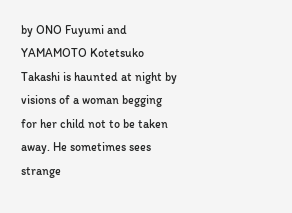by ONO Fuyumi and YAMAMOTO Kotetsuko
Takashi is haunted at night by visions of a woman begging for her child not to be taken away. He sometimes sees strange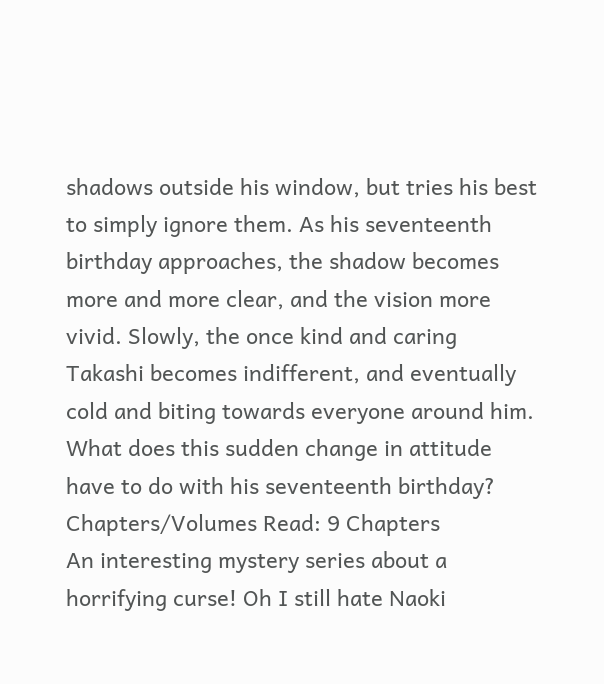shadows outside his window, but tries his best to simply ignore them. As his seventeenth birthday approaches, the shadow becomes more and more clear, and the vision more vivid. Slowly, the once kind and caring Takashi becomes indifferent, and eventually cold and biting towards everyone around him. What does this sudden change in attitude have to do with his seventeenth birthday?
Chapters/Volumes Read: 9 Chapters
An interesting mystery series about a horrifying curse! Oh I still hate Naoki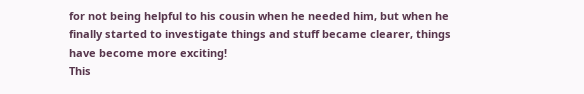for not being helpful to his cousin when he needed him, but when he finally started to investigate things and stuff became clearer, things have become more exciting!
This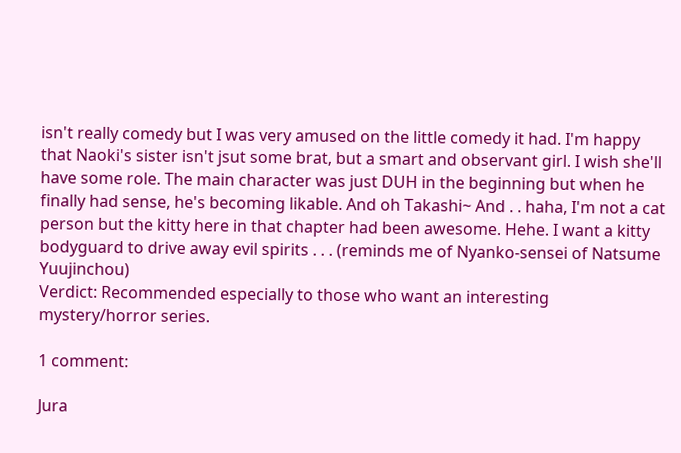isn't really comedy but I was very amused on the little comedy it had. I'm happy that Naoki's sister isn't jsut some brat, but a smart and observant girl. I wish she'll have some role. The main character was just DUH in the beginning but when he finally had sense, he's becoming likable. And oh Takashi~ And . . haha, I'm not a cat person but the kitty here in that chapter had been awesome. Hehe. I want a kitty bodyguard to drive away evil spirits . . . (reminds me of Nyanko-sensei of Natsume Yuujinchou)
Verdict: Recommended especially to those who want an interesting mystery/horror series.

1 comment:

Jura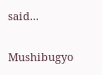said...

Mushibugyo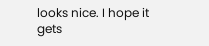looks nice. I hope it gets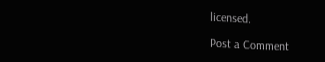licensed.

Post a Comment